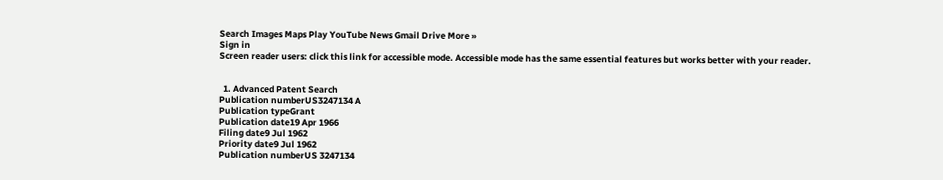Search Images Maps Play YouTube News Gmail Drive More »
Sign in
Screen reader users: click this link for accessible mode. Accessible mode has the same essential features but works better with your reader.


  1. Advanced Patent Search
Publication numberUS3247134 A
Publication typeGrant
Publication date19 Apr 1966
Filing date9 Jul 1962
Priority date9 Jul 1962
Publication numberUS 3247134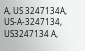A, US 3247134A, US-A-3247134, US3247134 A,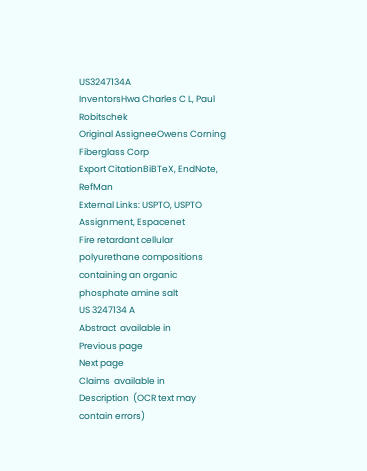US3247134A
InventorsHwa Charles C L, Paul Robitschek
Original AssigneeOwens Corning Fiberglass Corp
Export CitationBiBTeX, EndNote, RefMan
External Links: USPTO, USPTO Assignment, Espacenet
Fire retardant cellular polyurethane compositions containing an organic phosphate amine salt
US 3247134 A
Abstract  available in
Previous page
Next page
Claims  available in
Description  (OCR text may contain errors)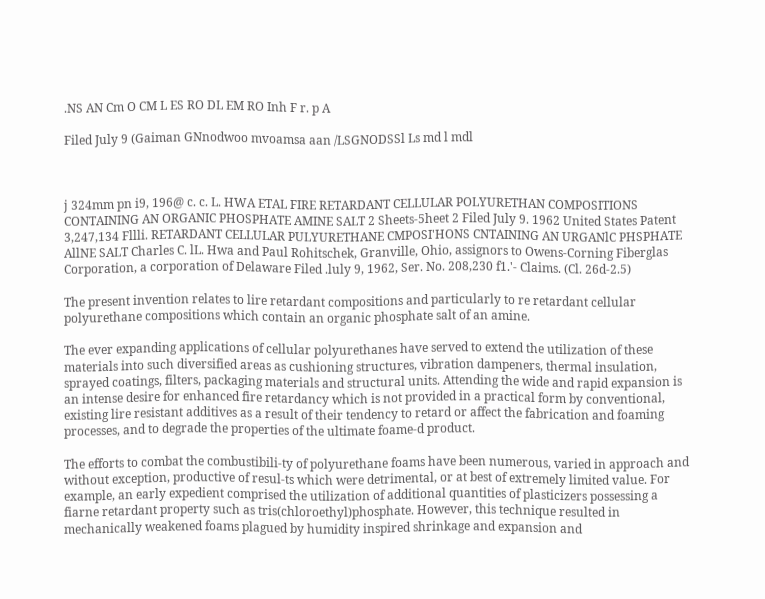.NS AN Cm O CM L ES RO DL EM RO Inh F r. p A

Filed July 9 (Gaiman GNnodwoo mvoamsa aan /LSGNODSSl Ls md l mdl



j 324mm pn i9, 196@ c. c. L. HWA ETAL FIRE RETARDANT CELLULAR POLYURETHAN COMPOSITIONS CONTAINING AN ORGANIC PHOSPHATE AMINE SALT 2 Sheets-5heet 2 Filed July 9. 1962 United States Patent 3,247,134 Fllli. RETARDANT CELLULAR PULYURETHANE CMPOSI'HONS CNTAINING AN URGANlC PHSPHATE AllNE SALT Charles C. lL. Hwa and Paul Rohitschek, Granville, Ohio, assignors to Owens-Corning Fiberglas Corporation, a corporation of Delaware Filed .luly 9, 1962, Ser. No. 208,230 f1.'- Claims. (Cl. 26d-2.5)

The present invention relates to lire retardant compositions and particularly to re retardant cellular polyurethane compositions which contain an organic phosphate salt of an amine.

The ever expanding applications of cellular polyurethanes have served to extend the utilization of these materials into such diversified areas as cushioning structures, vibration dampeners, thermal insulation, sprayed coatings, filters, packaging materials and structural units. Attending the wide and rapid expansion is an intense desire for enhanced fire retardancy which is not provided in a practical form by conventional, existing lire resistant additives as a result of their tendency to retard or affect the fabrication and foaming processes, and to degrade the properties of the ultimate foame-d product.

The efforts to combat the combustibili-ty of polyurethane foams have been numerous, varied in approach and without exception, productive of resul-ts which were detrimental, or at best of extremely limited value. For example, an early expedient comprised the utilization of additional quantities of plasticizers possessing a fiarne retardant property such as tris(chloroethyl)phosphate. However, this technique resulted in mechanically weakened foams plagued by humidity inspired shrinkage and expansion and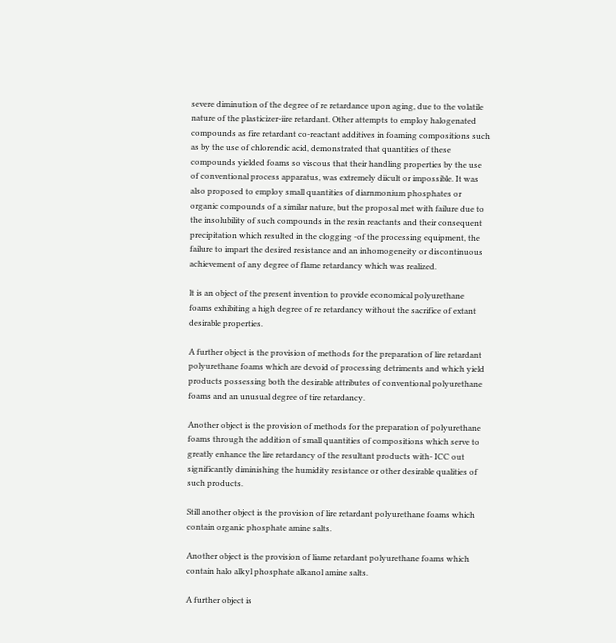severe diminution of the degree of re retardance upon aging, due to the volatile nature of the plasticizer-iire retardant. Other attempts to employ halogenated compounds as fire retardant co-reactant additives in foaming compositions such as by the use of chlorendic acid, demonstrated that quantities of these compounds yielded foams so viscous that their handling properties by the use of conventional process apparatus, was extremely diicult or impossible. It was also proposed to employ small quantities of diarnmonium phosphates or organic compounds of a similar nature, but the proposal met with failure due to the insolubility of such compounds in the resin reactants and their consequent precipitation which resulted in the clogging -of the processing equipment, the failure to impart the desired resistance and an inhomogeneity or discontinuous achievement of any degree of flame retardancy which was realized.

lt is an object of the present invention to provide economical polyurethane foams exhibiting a high degree of re retardancy without the sacrifice of extant desirable properties.

A further object is the provision of methods for the preparation of lire retardant polyurethane foams which are devoid of processing detriments and which yield products possessing both the desirable attributes of conventional polyurethane foams and an unusual degree of tire retardancy.

Another object is the provision of methods for the preparation of polyurethane foams through the addition of small quantities of compositions which serve to greatly enhance the lire retardancy of the resultant products with- ICC out significantly diminishing the humidity resistance or other desirable qualities of such products.

Still another object is the provision of lire retardant polyurethane foams which contain organic phosphate amine salts.

Another object is the provision of liame retardant polyurethane foams which contain halo alkyl phosphate alkanol amine salts.

A further object is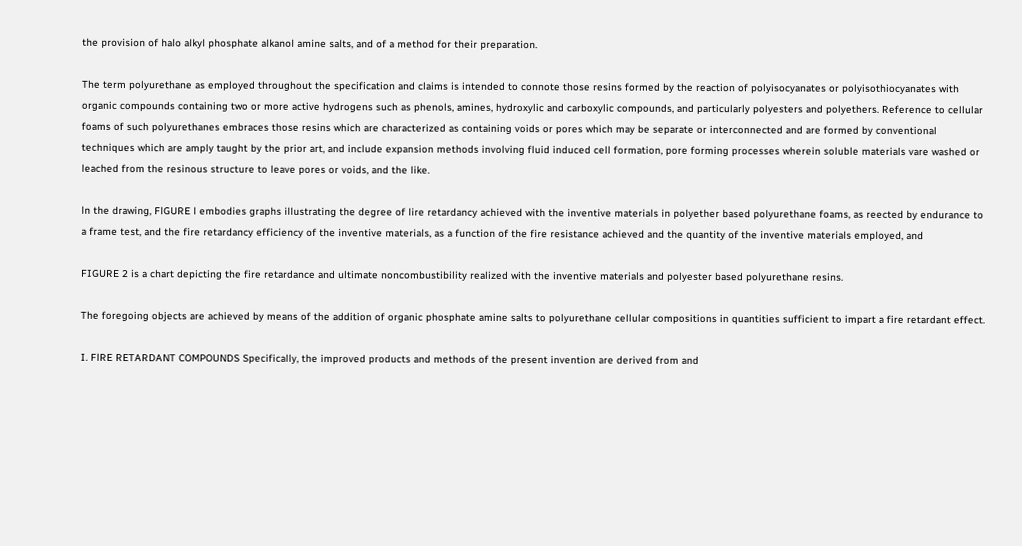the provision of halo alkyl phosphate alkanol amine salts, and of a method for their preparation.

The term polyurethane as employed throughout the specification and claims is intended to connote those resins formed by the reaction of polyisocyanates or polyisothiocyanates with organic compounds containing two or more active hydrogens such as phenols, amines, hydroxylic and carboxylic compounds, and particularly polyesters and polyethers. Reference to cellular foams of such polyurethanes embraces those resins which are characterized as containing voids or pores which may be separate or interconnected and are formed by conventional techniques which are amply taught by the prior art, and include expansion methods involving fluid induced cell formation, pore forming processes wherein soluble materials vare washed or leached from the resinous structure to leave pores or voids, and the like.

ln the drawing, FlGURE l embodies graphs illustrating the degree of lire retardancy achieved with the inventive materials in polyether based polyurethane foams, as reected by endurance to a frame test, and the fire retardancy efficiency of the inventive materials, as a function of the fire resistance achieved and the quantity of the inventive materials employed, and

FIGURE 2 is a chart depicting the fire retardance and ultimate noncombustibility realized with the inventive materials and polyester based polyurethane resins.

The foregoing objects are achieved by means of the addition of organic phosphate amine salts to polyurethane cellular compositions in quantities sufficient to impart a fire retardant effect.

I. FlRE RETARDANT COMPOUNDS Specifically, the improved products and methods of the present invention are derived from and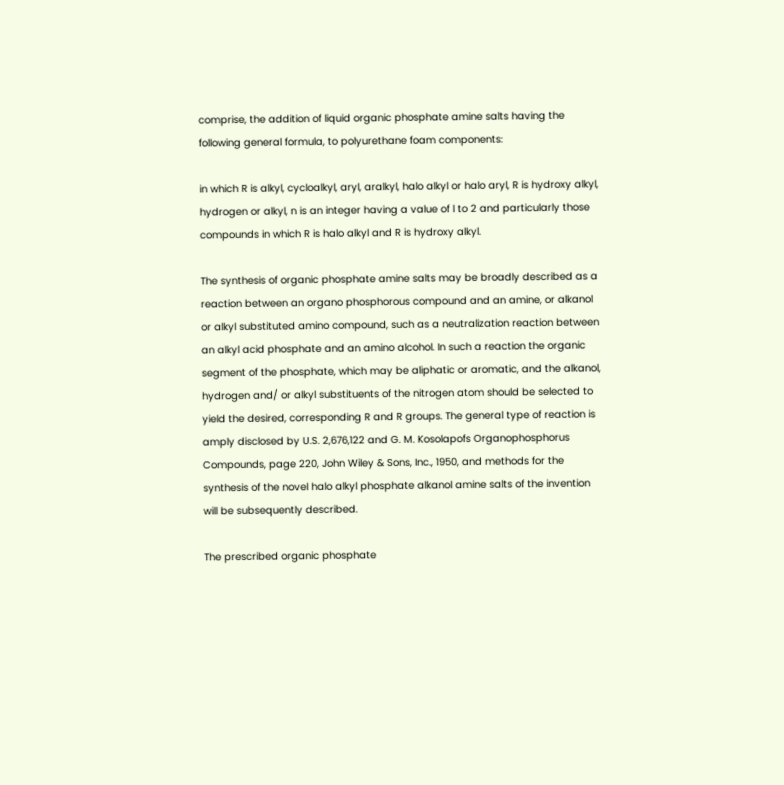comprise, the addition of liquid organic phosphate amine salts having the following general formula, to polyurethane foam components:

in which R is alkyl, cycloalkyl, aryl, aralkyl, halo alkyl or halo aryl, R is hydroxy alkyl, hydrogen or alkyl, n is an integer having a value of l to 2 and particularly those compounds in which R is halo alkyl and R is hydroxy alkyl.

The synthesis of organic phosphate amine salts may be broadly described as a reaction between an organo phosphorous compound and an amine, or alkanol or alkyl substituted amino compound, such as a neutralization reaction between an alkyl acid phosphate and an amino alcohol. In such a reaction the organic segment of the phosphate, which may be aliphatic or aromatic, and the alkanol, hydrogen and/ or alkyl substituents of the nitrogen atom should be selected to yield the desired, corresponding R and R groups. The general type of reaction is amply disclosed by U.S. 2,676,122 and G. M. Kosolapofs Organophosphorus Compounds, page 220, John Wiley & Sons, Inc., 1950, and methods for the synthesis of the novel halo alkyl phosphate alkanol amine salts of the invention will be subsequently described.

The prescribed organic phosphate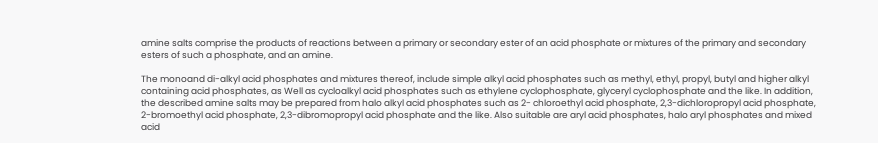amine salts comprise the products of reactions between a primary or secondary ester of an acid phosphate or mixtures of the primary and secondary esters of such a phosphate, and an amine.

The monoand di-alkyl acid phosphates and mixtures thereof, include simple alkyl acid phosphates such as methyl, ethyl, propyl, butyl and higher alkyl containing acid phosphates, as Well as cycloalkyl acid phosphates such as ethylene cyclophosphate, glyceryl cyclophosphate and the like. In addition, the described amine salts may be prepared from halo alkyl acid phosphates such as 2- chloroethyl acid phosphate, 2,3-dichloropropyl acid phosphate, 2-bromoethyl acid phosphate, 2,3-dibromopropyl acid phosphate and the like. Also suitable are aryl acid phosphates, halo aryl phosphates and mixed acid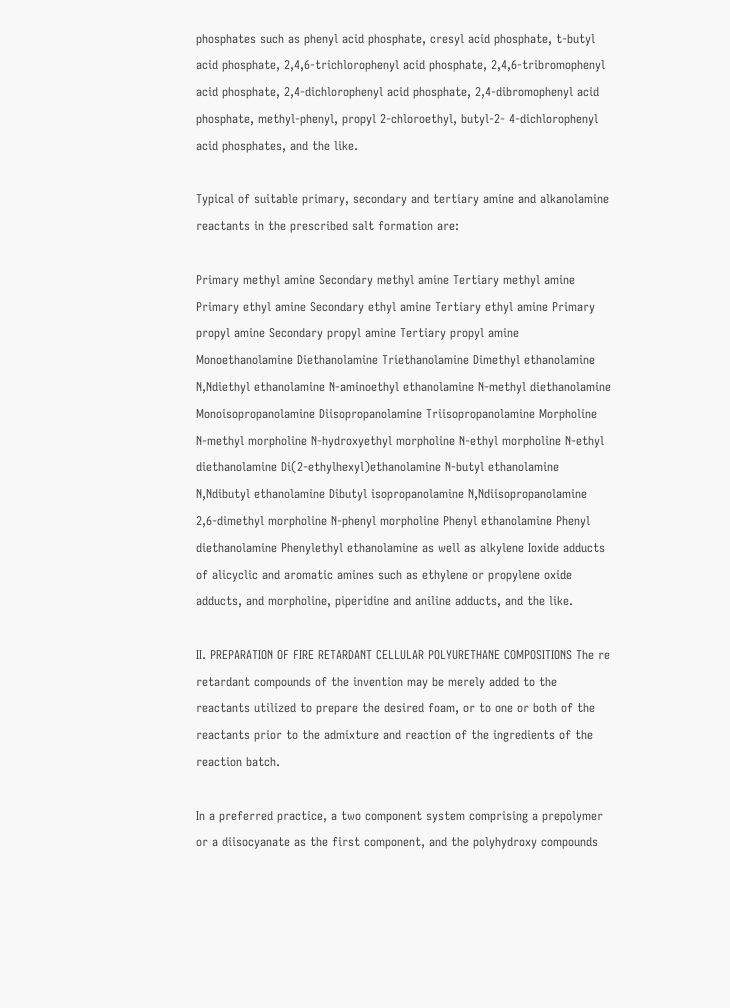phosphates such as phenyl acid phosphate, cresyl acid phosphate, t-butyl acid phosphate, 2,4,6-trichlorophenyl acid phosphate, 2,4,6-tribromophenyl acid phosphate, 2,4-dichlorophenyl acid phosphate, 2,4-dibromophenyl acid phosphate, methyl-phenyl, propyl 2-chloroethyl, butyl-2- 4-dichlorophenyl acid phosphates, and the like.

Typical of suitable primary, secondary and tertiary amine and alkanolamine reactants in the prescribed salt formation are:

Primary methyl amine Secondary methyl amine Tertiary methyl amine Primary ethyl amine Secondary ethyl amine Tertiary ethyl amine Primary propyl amine Secondary propyl amine Tertiary propyl amine Monoethanolamine Diethanolamine Triethanolamine Dimethyl ethanolamine N,Ndiethyl ethanolamine N-aminoethyl ethanolamine N-methyl diethanolamine Monoisopropanolamine Diisopropanolamine Triisopropanolamine Morpholine N-methyl morpholine N-hydroxyethyl morpholine N-ethyl morpholine N-ethyl diethanolamine Di(2-ethylhexyl)ethanolamine N-butyl ethanolamine N,Ndibutyl ethanolamine Dibutyl isopropanolamine N,Ndiisopropanolamine 2,6-dimethyl morpholine N-phenyl morpholine Phenyl ethanolamine Phenyl diethanolamine Phenylethyl ethanolamine as well as alkylene Ioxide adducts of alicyclic and aromatic amines such as ethylene or propylene oxide adducts, and morpholine, piperidine and aniline adducts, and the like.

II. PREPARATION OF FIRE RETARDANT CELLULAR POLYURETHANE COMPOSITIONS The re retardant compounds of the invention may be merely added to the reactants utilized to prepare the desired foam, or to one or both of the reactants prior to the admixture and reaction of the ingredients of the reaction batch.

In a preferred practice, a two component system comprising a prepolymer or a diisocyanate as the first component, and the polyhydroxy compounds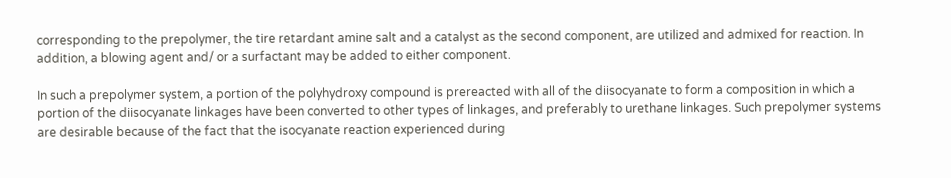corresponding to the prepolymer, the tire retardant amine salt and a catalyst as the second component, are utilized and admixed for reaction. In addition, a blowing agent and/ or a surfactant may be added to either component.

In such a prepolymer system, a portion of the polyhydroxy compound is prereacted with all of the diisocyanate to form a composition in which a portion of the diisocyanate linkages have been converted to other types of linkages, and preferably to urethane linkages. Such prepolymer systems are desirable because of the fact that the isocyanate reaction experienced during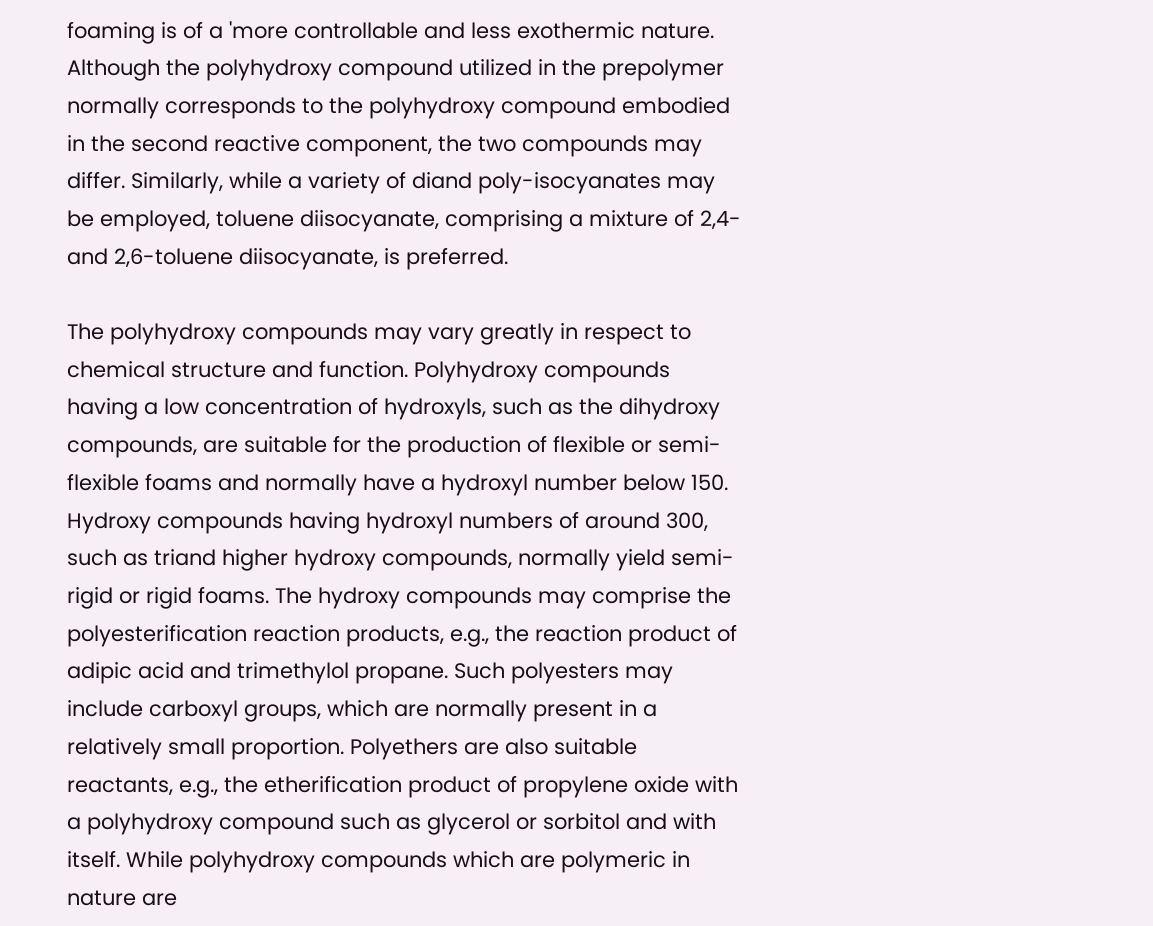foaming is of a 'more controllable and less exothermic nature. Although the polyhydroxy compound utilized in the prepolymer normally corresponds to the polyhydroxy compound embodied in the second reactive component, the two compounds may differ. Similarly, while a variety of diand poly-isocyanates may be employed, toluene diisocyanate, comprising a mixture of 2,4- and 2,6-toluene diisocyanate, is preferred.

The polyhydroxy compounds may vary greatly in respect to chemical structure and function. Polyhydroxy compounds having a low concentration of hydroxyls, such as the dihydroxy compounds, are suitable for the production of flexible or semi-flexible foams and normally have a hydroxyl number below 150. Hydroxy compounds having hydroxyl numbers of around 300, such as triand higher hydroxy compounds, normally yield semi-rigid or rigid foams. The hydroxy compounds may comprise the polyesterification reaction products, e.g., the reaction product of adipic acid and trimethylol propane. Such polyesters may include carboxyl groups, which are normally present in a relatively small proportion. Polyethers are also suitable reactants, e.g., the etherification product of propylene oxide with a polyhydroxy compound such as glycerol or sorbitol and with itself. While polyhydroxy compounds which are polymeric in nature are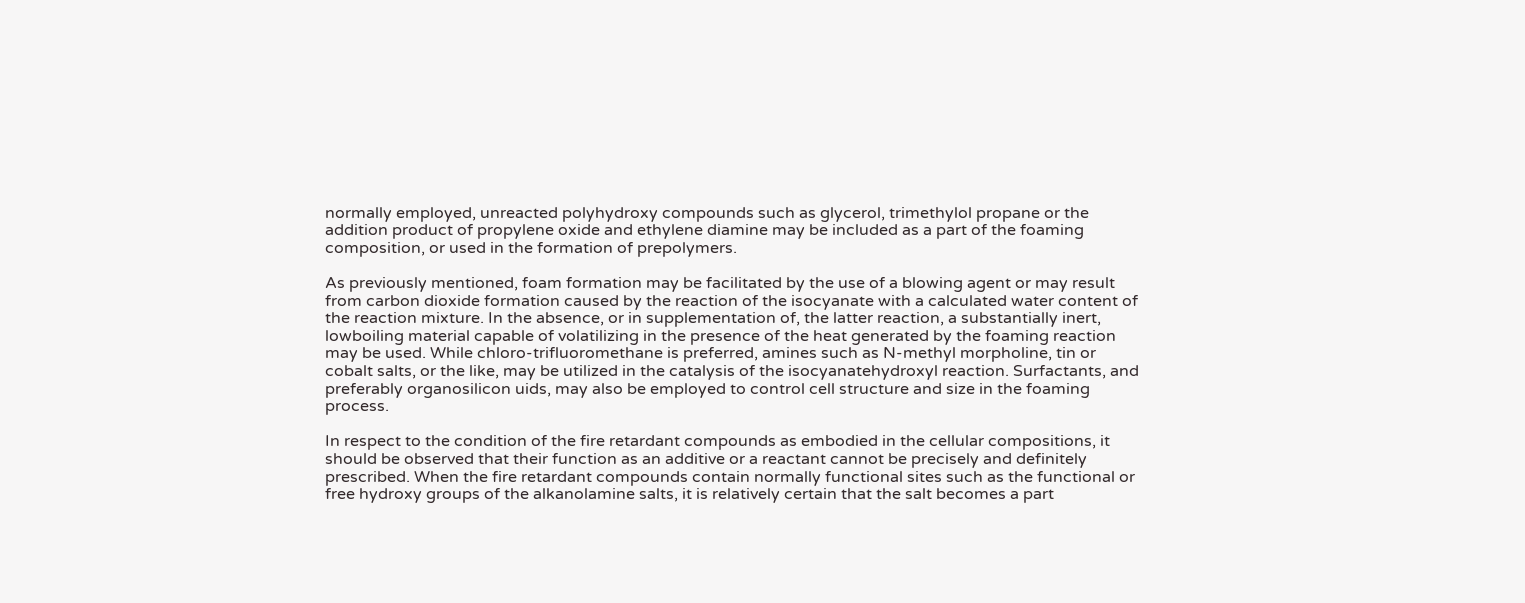normally employed, unreacted polyhydroxy compounds such as glycerol, trimethylol propane or the addition product of propylene oxide and ethylene diamine may be included as a part of the foaming composition, or used in the formation of prepolymers.

As previously mentioned, foam formation may be facilitated by the use of a blowing agent or may result from carbon dioxide formation caused by the reaction of the isocyanate with a calculated water content of the reaction mixture. In the absence, or in supplementation of, the latter reaction, a substantially inert, lowboiling material capable of volatilizing in the presence of the heat generated by the foaming reaction may be used. While chloro-trifluoromethane is preferred, amines such as N-methyl morpholine, tin or cobalt salts, or the like, may be utilized in the catalysis of the isocyanatehydroxyl reaction. Surfactants, and preferably organosilicon uids, may also be employed to control cell structure and size in the foaming process.

In respect to the condition of the fire retardant compounds as embodied in the cellular compositions, it should be observed that their function as an additive or a reactant cannot be precisely and definitely prescribed. When the fire retardant compounds contain normally functional sites such as the functional or free hydroxy groups of the alkanolamine salts, it is relatively certain that the salt becomes a part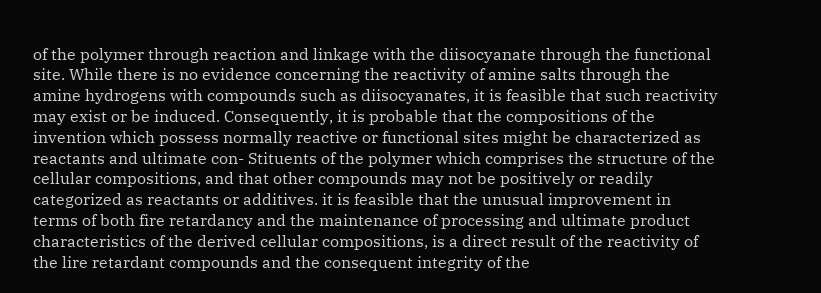of the polymer through reaction and linkage with the diisocyanate through the functional site. While there is no evidence concerning the reactivity of amine salts through the amine hydrogens with compounds such as diisocyanates, it is feasible that such reactivity may exist or be induced. Consequently, it is probable that the compositions of the invention which possess normally reactive or functional sites might be characterized as reactants and ultimate con- Stituents of the polymer which comprises the structure of the cellular compositions, and that other compounds may not be positively or readily categorized as reactants or additives. it is feasible that the unusual improvement in terms of both fire retardancy and the maintenance of processing and ultimate product characteristics of the derived cellular compositions, is a direct result of the reactivity of the lire retardant compounds and the consequent integrity of the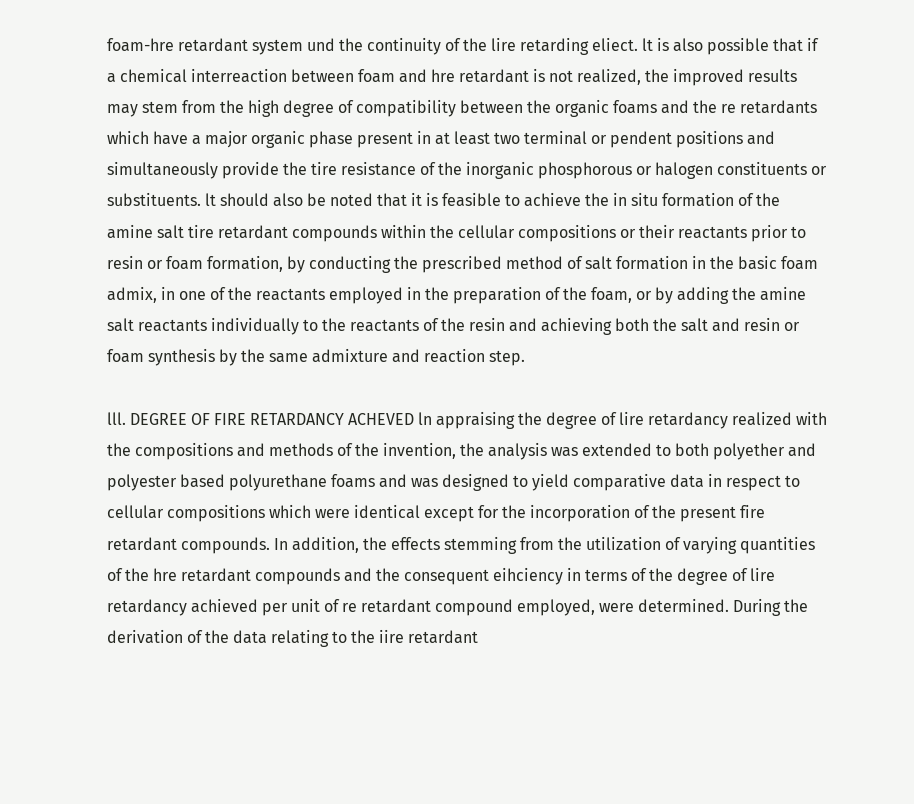foam-hre retardant system und the continuity of the lire retarding eliect. lt is also possible that if a chemical interreaction between foam and hre retardant is not realized, the improved results may stem from the high degree of compatibility between the organic foams and the re retardants which have a major organic phase present in at least two terminal or pendent positions and simultaneously provide the tire resistance of the inorganic phosphorous or halogen constituents or substituents. lt should also be noted that it is feasible to achieve the in situ formation of the amine salt tire retardant compounds within the cellular compositions or their reactants prior to resin or foam formation, by conducting the prescribed method of salt formation in the basic foam admix, in one of the reactants employed in the preparation of the foam, or by adding the amine salt reactants individually to the reactants of the resin and achieving both the salt and resin or foam synthesis by the same admixture and reaction step.

lll. DEGREE OF FIRE RETARDANCY ACHEVED ln appraising the degree of lire retardancy realized with the compositions and methods of the invention, the analysis was extended to both polyether and polyester based polyurethane foams and was designed to yield comparative data in respect to cellular compositions which were identical except for the incorporation of the present fire retardant compounds. In addition, the effects stemming from the utilization of varying quantities of the hre retardant compounds and the consequent eihciency in terms of the degree of lire retardancy achieved per unit of re retardant compound employed, were determined. During the derivation of the data relating to the iire retardant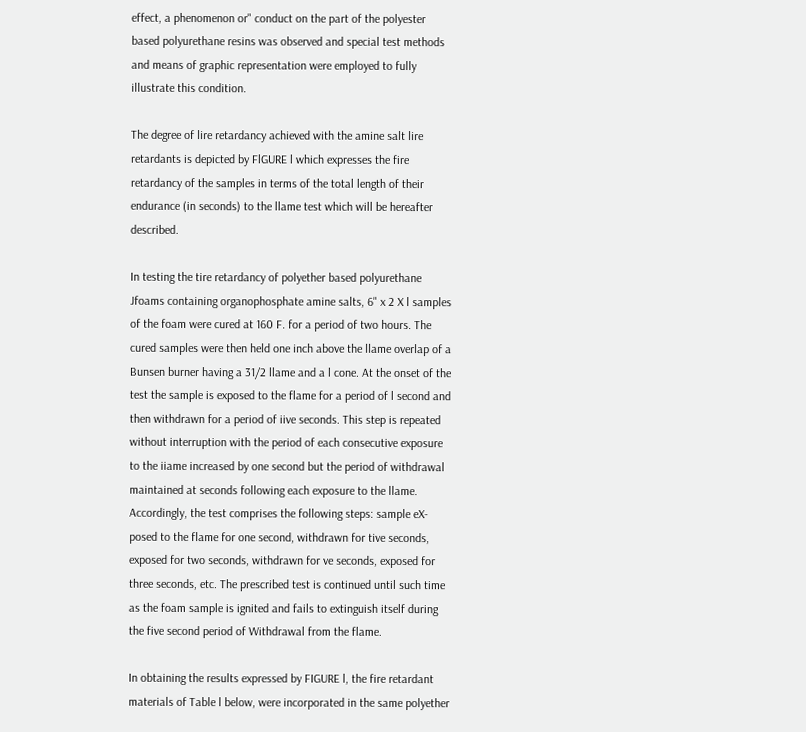effect, a phenomenon or" conduct on the part of the polyester based polyurethane resins was observed and special test methods and means of graphic representation were employed to fully illustrate this condition.

The degree of lire retardancy achieved with the amine salt lire retardants is depicted by FlGURE l which expresses the fire retardancy of the samples in terms of the total length of their endurance (in seconds) to the llame test which will be hereafter described.

In testing the tire retardancy of polyether based polyurethane Jfoams containing organophosphate amine salts, 6" x 2 X l samples of the foam were cured at 160 F. for a period of two hours. The cured samples were then held one inch above the llame overlap of a Bunsen burner having a 31/2 llame and a l cone. At the onset of the test the sample is exposed to the flame for a period of l second and then withdrawn for a period of iive seconds. This step is repeated without interruption with the period of each consecutive exposure to the iiame increased by one second but the period of withdrawal maintained at seconds following each exposure to the llame. Accordingly, the test comprises the following steps: sample eX- posed to the flame for one second, withdrawn for tive seconds, exposed for two seconds, withdrawn for ve seconds, exposed for three seconds, etc. The prescribed test is continued until such time as the foam sample is ignited and fails to extinguish itself during the five second period of Withdrawal from the flame.

In obtaining the results expressed by FIGURE l, the fire retardant materials of Table l below, were incorporated in the same polyether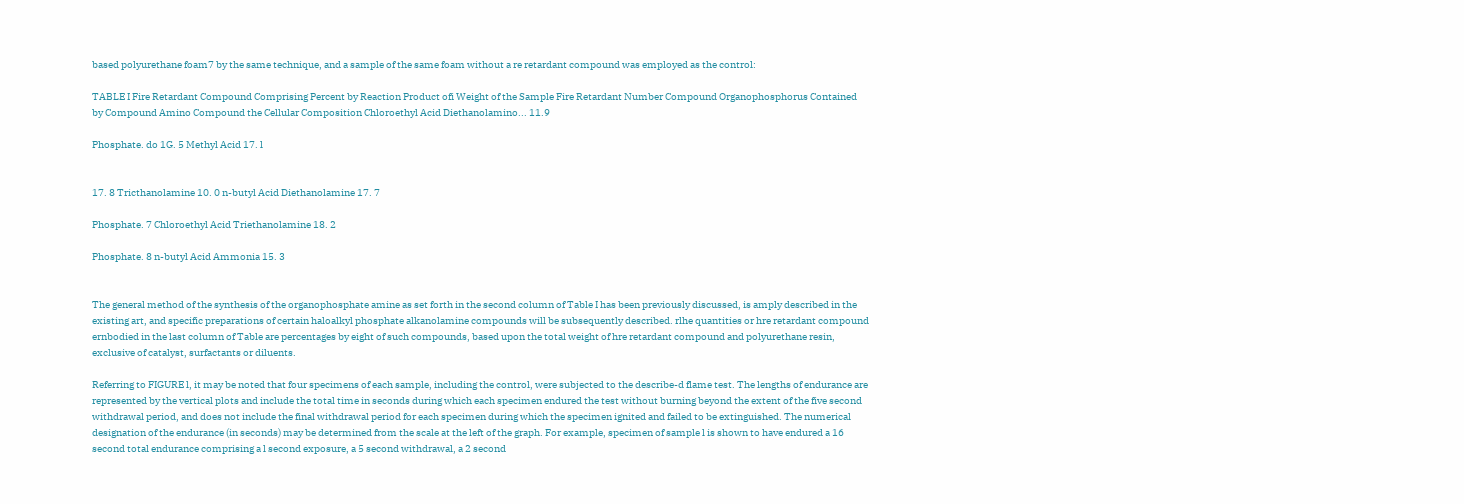based polyurethane foam7 by the same technique, and a sample of the same foam without a re retardant compound was employed as the control:

TABLE I Fire Retardant Compound Comprising Percent by Reaction Product ofi Weight of the Sample Fire Retardant Number Compound Organophosphorus Contained by Compound Amino Compound the Cellular Composition Chloroethyl Acid Diethanolamino... 11.9

Phosphate. do 1G. 5 Methyl Acid 17. l


17. 8 Tricthanolamine 10. 0 n-butyl Acid Diethanolamine 17. 7

Phosphate. 7 Chloroethyl Acid Triethanolamine 18. 2

Phosphate. 8 n-butyl Acid Ammonia 15. 3


The general method of the synthesis of the organophosphate amine as set forth in the second column of Table I has been previously discussed, is amply described in the existing art, and specific preparations of certain haloalkyl phosphate alkanolamine compounds will be subsequently described. rlhe quantities or hre retardant compound ernbodied in the last column of Table are percentages by eight of such compounds, based upon the total weight of hre retardant compound and polyurethane resin, exclusive of catalyst, surfactants or diluents.

Referring to FIGURE l, it may be noted that four specimens of each sample, including the control, were subjected to the describe-d flame test. The lengths of endurance are represented by the vertical plots and include the total time in seconds during which each specimen endured the test without burning beyond the extent of the five second withdrawal period, and does not include the final withdrawal period for each specimen during which the specimen ignited and failed to be extinguished. The numerical designation of the endurance (in seconds) may be determined from the scale at the left of the graph. For example, specimen of sample l is shown to have endured a 16 second total endurance comprising a l second exposure, a 5 second withdrawal, a 2 second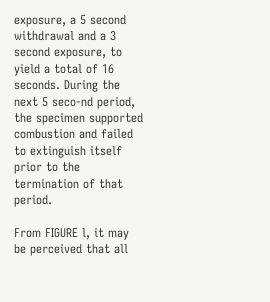exposure, a 5 second withdrawal and a 3 second exposure, to yield a total of 16 seconds. During the next 5 seco-nd period, the specimen supported combustion and failed to extinguish itself prior to the termination of that period.

From FIGURE l, it may be perceived that all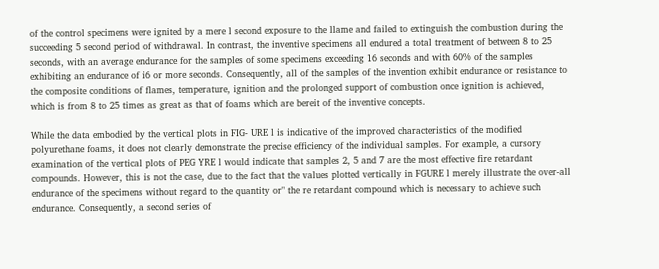of the control specimens were ignited by a mere l second exposure to the llame and failed to extinguish the combustion during the succeeding 5 second period of withdrawal. In contrast, the inventive specimens all endured a total treatment of between 8 to 25 seconds, with an average endurance for the samples of some specimens exceeding 16 seconds and with 60% of the samples exhibiting an endurance of i6 or more seconds. Consequently, all of the samples of the invention exhibit endurance or resistance to the composite conditions of flames, temperature, ignition and the prolonged support of combustion once ignition is achieved, which is from 8 to 25 times as great as that of foams which are bereit of the inventive concepts.

While the data embodied by the vertical plots in FIG- URE l is indicative of the improved characteristics of the modified polyurethane foams, it does not clearly demonstrate the precise efficiency of the individual samples. For example, a cursory examination of the vertical plots of PEG YRE l would indicate that samples 2, 5 and 7 are the most effective fire retardant compounds. However, this is not the case, due to the fact that the values plotted vertically in FGURE l merely illustrate the over-all endurance of the specimens without regard to the quantity or" the re retardant compound which is necessary to achieve such endurance. Consequently, a second series of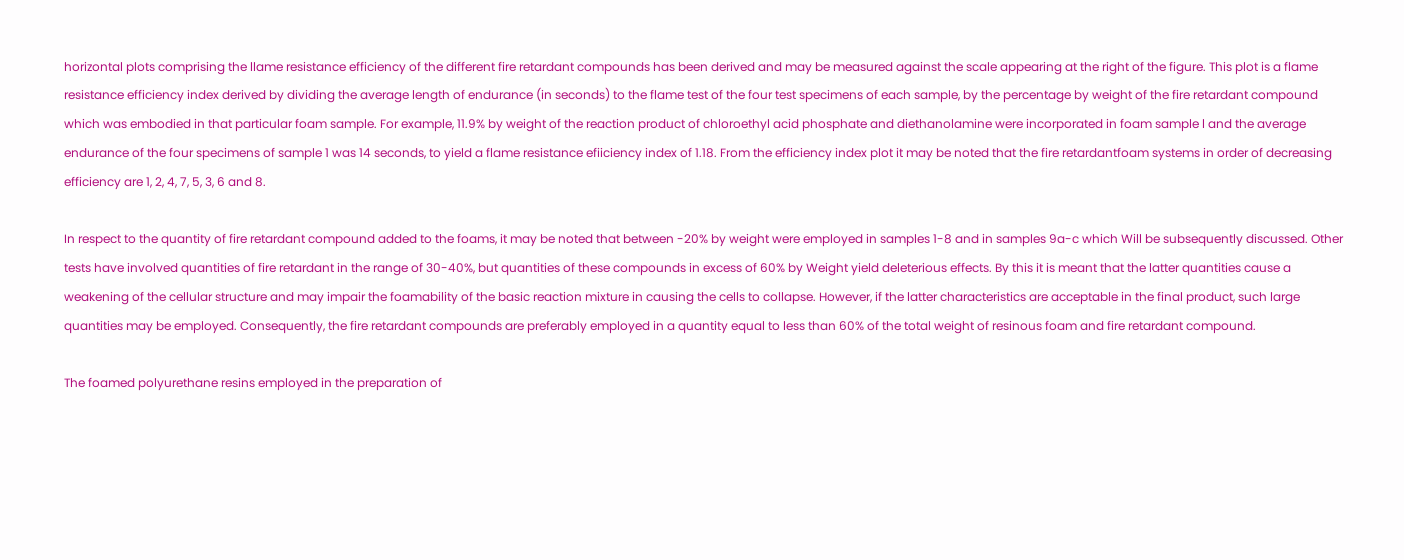horizontal plots comprising the llame resistance efficiency of the different fire retardant compounds has been derived and may be measured against the scale appearing at the right of the figure. This plot is a flame resistance efficiency index derived by dividing the average length of endurance (in seconds) to the flame test of the four test specimens of each sample, by the percentage by weight of the fire retardant compound which was embodied in that particular foam sample. For example, 11.9% by weight of the reaction product of chloroethyl acid phosphate and diethanolamine were incorporated in foam sample l and the average endurance of the four specimens of sample 1 was 14 seconds, to yield a flame resistance efiiciency index of 1.18. From the efficiency index plot it may be noted that the fire retardantfoam systems in order of decreasing efficiency are 1, 2, 4, 7, 5, 3, 6 and 8.

In respect to the quantity of fire retardant compound added to the foams, it may be noted that between -20% by weight were employed in samples 1-8 and in samples 9a-c which Will be subsequently discussed. Other tests have involved quantities of fire retardant in the range of 30-40%, but quantities of these compounds in excess of 60% by Weight yield deleterious effects. By this it is meant that the latter quantities cause a weakening of the cellular structure and may impair the foamability of the basic reaction mixture in causing the cells to collapse. However, if the latter characteristics are acceptable in the final product, such large quantities may be employed. Consequently, the fire retardant compounds are preferably employed in a quantity equal to less than 60% of the total weight of resinous foam and fire retardant compound.

The foamed polyurethane resins employed in the preparation of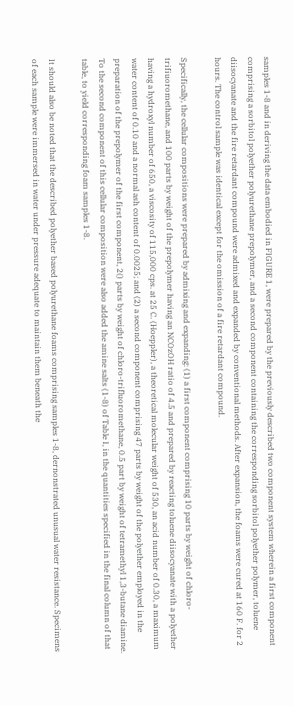samples 1-8 and in deriving the data embodied in FIGURE 1, were prepared by the previously described two component system wherein a first component comprising a sorbitol polyether polyurethane prepolymer, and a second component containing the corresponding sorbitol polyether polymer, toluene diisocyanate and the fire retardant compound were admixed and expanded by conventional methods. After expansion, the foams were cured at 160 F. for 2 hours. The control sample was identical except for the omission of a fire retardant compound.

Specifically, the cellular compositions were prepared by admixing and expanding: (1) a first component comprising 10 parts by weight of chloro-trifiuoromethane, and 100 parts by weight of the prepolymer having an NCOzOH ratio of 4.5 and prepared by reacting toluene diisocyanate with a polyether having a hydroxyl number of 650, a viscosity of 115,000 cps. at 25 C. (Hoeppler), a theoretical molecular weight of 530, an acid number of 0.30, a maximum water content of 0.10 and a normal ash content of 0.0025; and (2) a second component comprising 47 parts by weight of the polyether employed in the preparation of the prepolymer of the first component, 2() parts by weight of chloro-trifluoromethane, 0.5 part by weight of tetramethyl 1,3-butane diamine. To the second component of this cellular composition were also added the amine salts (1-8) of Table I, in the quantities specified in the final column of that table, to yield corresponding foam samples 1-8.

It should also be noted that the described polyether based polyurethane foams comprising samples 1-8, dernonstrated unusual water resistance. Specimens of each sample were immersed in water under pressure adequate to maintain them beneath the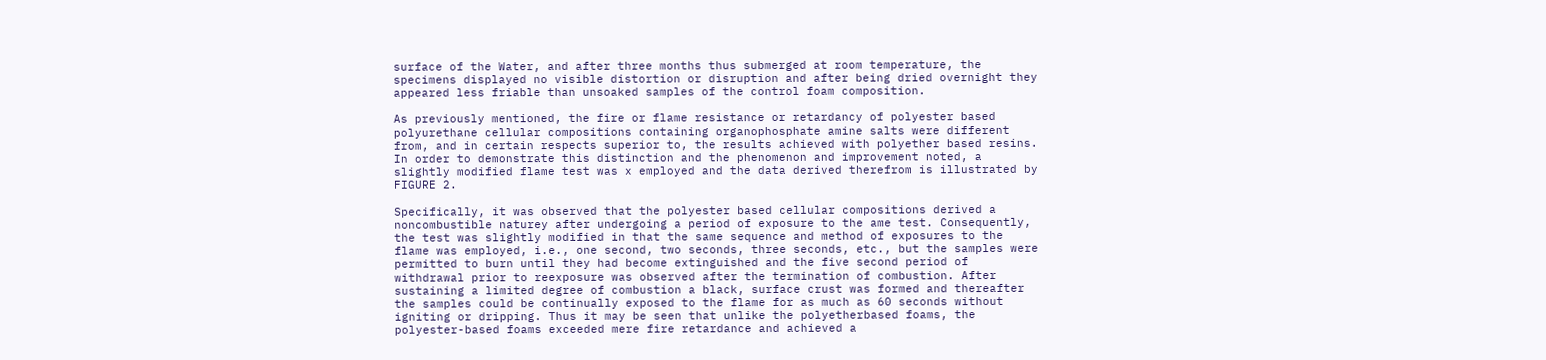surface of the Water, and after three months thus submerged at room temperature, the specimens displayed no visible distortion or disruption and after being dried overnight they appeared less friable than unsoaked samples of the control foam composition.

As previously mentioned, the fire or flame resistance or retardancy of polyester based polyurethane cellular compositions containing organophosphate amine salts were different from, and in certain respects superior to, the results achieved with polyether based resins. In order to demonstrate this distinction and the phenomenon and improvement noted, a slightly modified flame test was x employed and the data derived therefrom is illustrated by FIGURE 2.

Specifically, it was observed that the polyester based cellular compositions derived a noncombustible naturey after undergoing a period of exposure to the ame test. Consequently, the test was slightly modified in that the same sequence and method of exposures to the flame was employed, i.e., one second, two seconds, three seconds, etc., but the samples were permitted to burn until they had become extinguished and the five second period of withdrawal prior to reexposure was observed after the termination of combustion. After sustaining a limited degree of combustion a black, surface crust was formed and thereafter the samples could be continually exposed to the flame for as much as 60 seconds without igniting or dripping. Thus it may be seen that unlike the polyetherbased foams, the polyester-based foams exceeded mere fire retardance and achieved a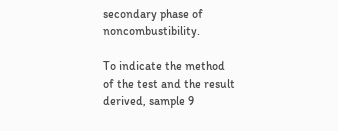secondary phase of noncombustibility.

To indicate the method of the test and the result derived, sample 9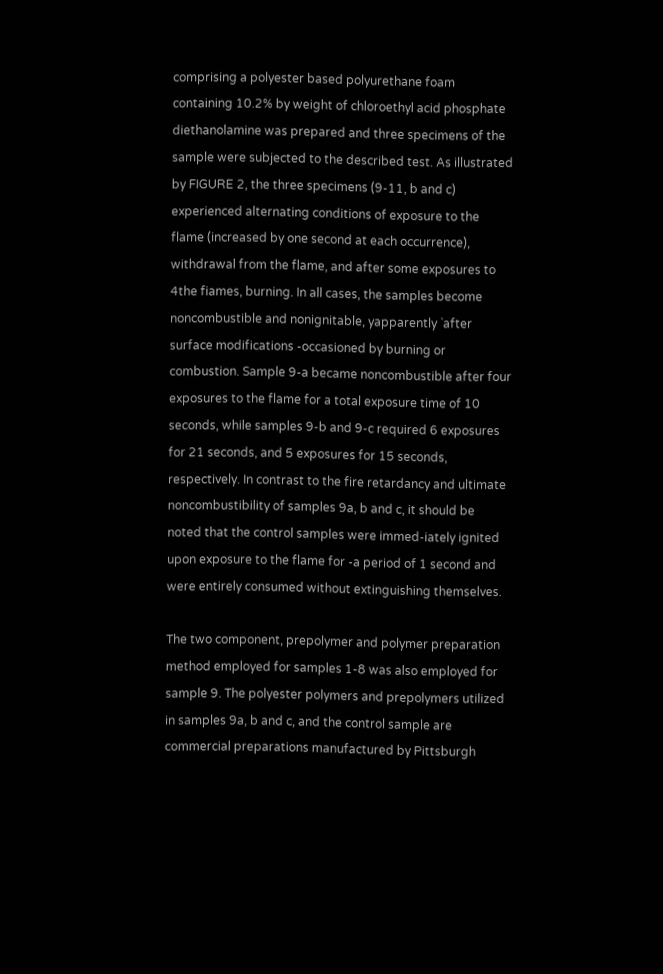comprising a polyester based polyurethane foam containing 10.2% by weight of chloroethyl acid phosphate diethanolamine was prepared and three specimens of the sample were subjected to the described test. As illustrated by FIGURE 2, the three specimens (9-11, b and c) experienced alternating conditions of exposure to the flame (increased by one second at each occurrence), withdrawal from the flame, and after some exposures to 4the fiames, burning. In all cases, the samples become noncombustible and nonignitable, yapparently `after surface modifications -occasioned by burning or combustion. Sample 9-a became noncombustible after four exposures to the flame for a total exposure time of 10 seconds, while samples 9-b and 9-c required 6 exposures for 21 seconds, and 5 exposures for 15 seconds, respectively. In contrast to the fire retardancy and ultimate noncombustibility of samples 9a, b and c, it should be noted that the control samples were immed-iately ignited upon exposure to the flame for -a period of 1 second and were entirely consumed without extinguishing themselves.

The two component, prepolymer and polymer preparation method employed for samples 1-8 was also employed for sample 9. The polyester polymers and prepolymers utilized in samples 9a, b and c, and the control sample are commercial preparations manufactured by Pittsburgh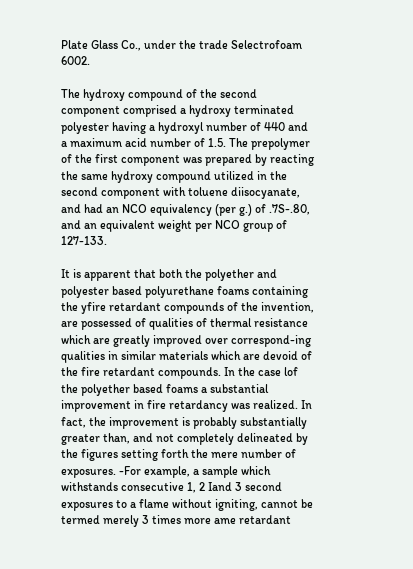Plate Glass Co., under the trade Selectrofoam 6002.

The hydroxy compound of the second component comprised a hydroxy terminated polyester having a hydroxyl number of 440 and a maximum acid number of 1.5. The prepolymer of the first component was prepared by reacting the same hydroxy compound utilized in the second component with toluene diisocyanate, and had an NCO equivalency (per g.) of .7S-.80, and an equivalent weight per NCO group of 127-133.

It is apparent that both the polyether and polyester based polyurethane foams containing the yfire retardant compounds of the invention, are possessed of qualities of thermal resistance which are greatly improved over correspond-ing qualities in similar materials which are devoid of the fire retardant compounds. In the case lof the polyether based foams a substantial improvement in fire retardancy was realized. In fact, the improvement is probably substantially greater than, and not completely delineated by the figures setting forth the mere number of exposures. -For example, a sample which withstands consecutive 1, 2 Iand 3 second exposures to a flame without igniting, cannot be termed merely 3 times more ame retardant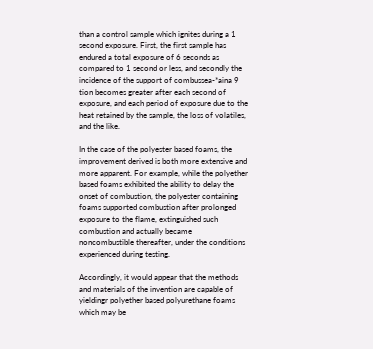than a control sample which ignites during a 1 second exposure. First, the first sample has endured a total exposure of 6 seconds as compared to 1 second or less, and secondly the incidence of the support of combussea-*aina 9 tion becomes greater after each second of exposure, and each period of exposure due to the heat retained by the sample, the loss of volatiles, and the like.

In the case of the polyester based foams, the improvement derived is both more extensive and more apparent. For example, while the polyether based foams exhibited the ability to delay the onset of combustion, the polyester containing foams supported combustion after prolonged exposure to the flame, extinguished such combustion and actually became noncombustible thereafter, under the conditions experienced during testing.

Accordingly, it would appear that the methods and materials of the invention are capable of yieldingr polyether based polyurethane foams which may be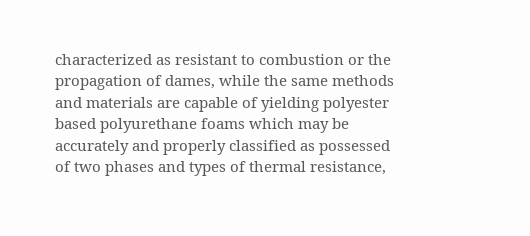characterized as resistant to combustion or the propagation of dames, while the same methods and materials are capable of yielding polyester based polyurethane foams which may be accurately and properly classified as possessed of two phases and types of thermal resistance,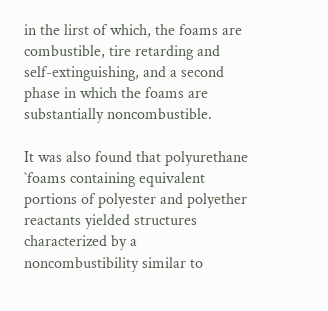in the lirst of which, the foams are combustible, tire retarding and self-extinguishing, and a second phase in which the foams are substantially noncombustible.

It was also found that polyurethane `foams containing equivalent portions of polyester and polyether reactants yielded structures characterized by a noncombustibility similar to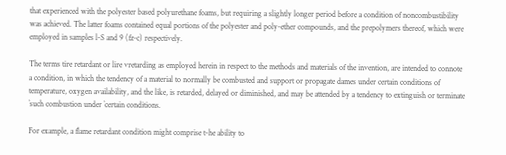that experienced with the polyester based polyurethane foams, but requiring a slightly longer period before a condition of noncombustibility was achieved. The latter foams contained equal portions of the polyester and poly-ether compounds, and the prepolymers thereof, which were employed in samples l-S and 9 (fz-c) respectively.

The terms tire retardant or lire vretarding as employed herein in respect to the methods and materials of the invention, are intended to connote a condition, in which the tendency of a material to normally be combusted and support or propagate dames under certain conditions of temperature, oxygen availability, and the like, is retarded, delayed or diminished, and may be attended by a tendency to extinguish or terminate `such combustion under `certain conditions.

For example, a flame retardant condition might comprise t-he ability to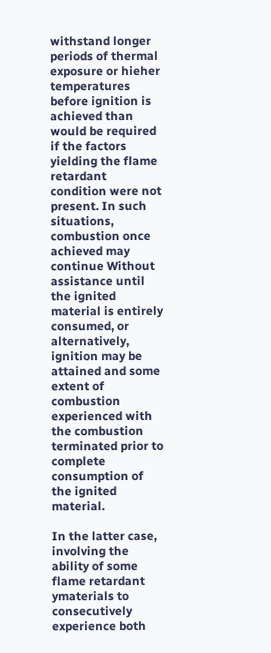withstand longer periods of thermal exposure or hieher temperatures before ignition is achieved than would be required if the factors yielding the flame retardant condition were not present. In such situations, combustion once achieved may continue Without assistance until the ignited material is entirely consumed, or alternatively, ignition may be attained and some extent of combustion experienced with the combustion terminated prior to complete consumption of the ignited material.

In the latter case, involving the ability of some flame retardant ymaterials to consecutively experience both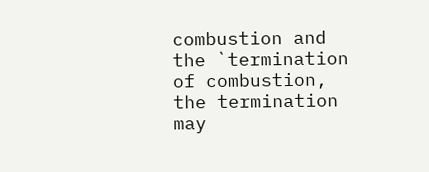combustion and the `termination of combustion, the termination may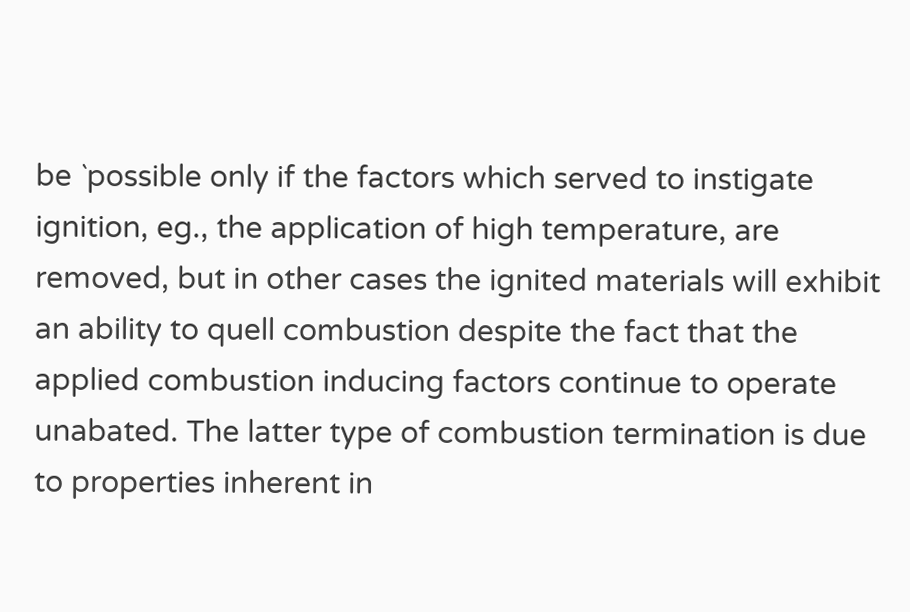be `possible only if the factors which served to instigate ignition, eg., the application of high temperature, are removed, but in other cases the ignited materials will exhibit an ability to quell combustion despite the fact that the applied combustion inducing factors continue to operate unabated. The latter type of combustion termination is due to properties inherent in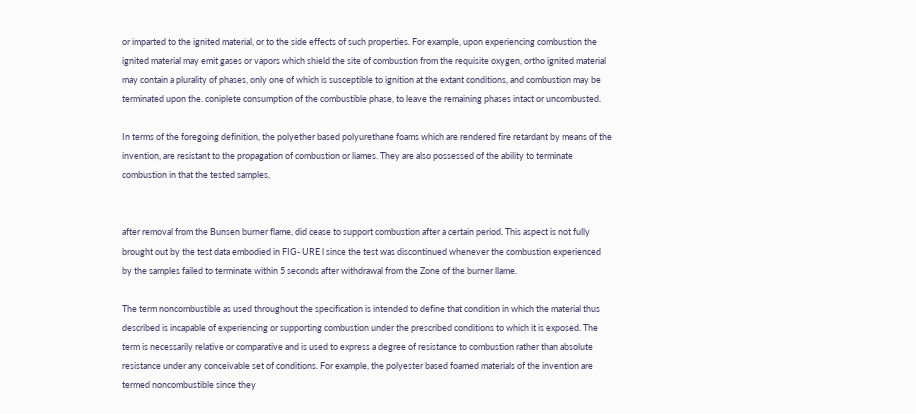or imparted to the ignited material, or to the side effects of such properties. For example, upon experiencing combustion the ignited material may emit gases or vapors which shield the site of combustion from the requisite oxygen, ortho ignited material may contain a plurality of phases, only one of which is susceptible to ignition at the extant conditions, and combustion may be terminated upon the. coniplete consumption of the combustible phase, to leave the remaining phases intact or uncombusted.

In terms of the foregoing definition, the polyether based polyurethane foams which are rendered fire retardant by means of the invention, are resistant to the propagation of combustion or liames. They are also possessed of the ability to terminate combustion in that the tested samples,


after removal from the Bunsen burner flame, did cease to support combustion after a certain period. This aspect is not fully brought out by the test data embodied in FIG- URE l since the test was discontinued whenever the combustion experienced by the samples failed to terminate within 5 seconds after withdrawal from the Zone of the burner llame.

The term noncombustible as used throughout the specification is intended to define that condition in which the material thus described is incapable of experiencing or supporting combustion under the prescribed conditions to which it is exposed. The term is necessarily relative or comparative and is used to express a degree of resistance to combustion rather than absolute resistance under any conceivable set of conditions. For example, the polyester based foamed materials of the invention are termed noncombustible since they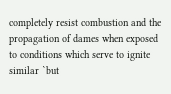completely resist combustion and the propagation of dames when exposed to conditions which serve to ignite similar `but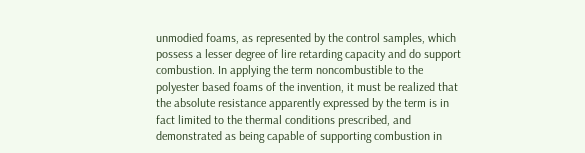unmodied foams, as represented by the control samples, which possess a lesser degree of lire retarding capacity and do support combustion. In applying the term noncombustible to the polyester based foams of the invention, it must be realized that the absolute resistance apparently expressed by the term is in fact limited to the thermal conditions prescribed, and demonstrated as being capable of supporting combustion in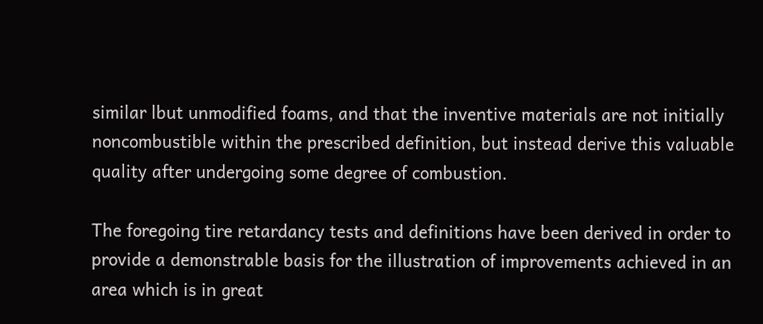similar lbut unmodified foams, and that the inventive materials are not initially noncombustible within the prescribed definition, but instead derive this valuable quality after undergoing some degree of combustion.

The foregoing tire retardancy tests and definitions have been derived in order to provide a demonstrable basis for the illustration of improvements achieved in an area which is in great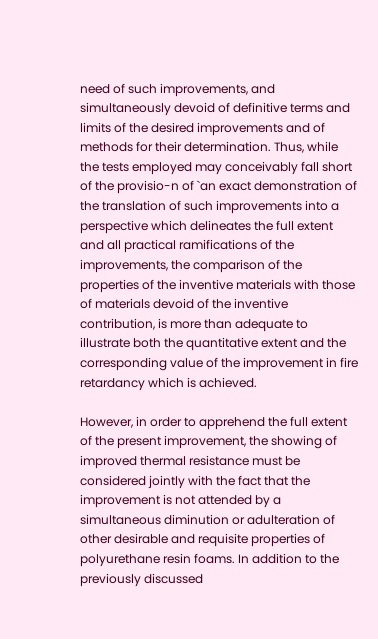need of such improvements, and simultaneously devoid of definitive terms and limits of the desired improvements and of methods for their determination. Thus, while the tests employed may conceivably fall short of the provisio-n of `an exact demonstration of the translation of such improvements into a perspective which delineates the full extent and all practical ramifications of the improvements, the comparison of the properties of the inventive materials with those of materials devoid of the inventive contribution, is more than adequate to illustrate both the quantitative extent and the corresponding value of the improvement in fire retardancy which is achieved.

However, in order to apprehend the full extent of the present improvement, the showing of improved thermal resistance must be considered jointly with the fact that the improvement is not attended by a simultaneous diminution or adulteration of other desirable and requisite properties of polyurethane resin foams. In addition to the previously discussed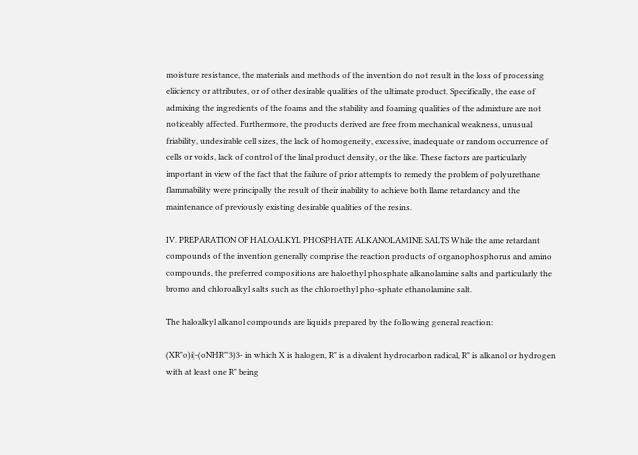moisture resistance, the materials and methods of the invention do not result in the loss of processing eliiciency or attributes, or of other desirable qualities of the ultimate product. Specifically, the ease of admixing the ingredients of the foams and the stability and foaming qualities of the admixture are not noticeably affected. Furthermore, the products derived are free from mechanical weakness, unusual friability, undesirable cell sizes, the lack of homogeneity, excessive, inadequate or random occurrence of cells or voids, lack of control of the linal product density, or the like. These factors are particularly important in view of the fact that the failure of prior attempts to remedy the problem of polyurethane flammability were principally the result of their inability to achieve both llame retardancy and the maintenance of previously existing desirable qualities of the resins.

IV. PREPARATION OF HALOALKYL PHOSPHATE ALKANOLAMINE SALTS While the ame retardant compounds of the invention generally comprise the reaction products of organophosphorus and amino compounds, the preferred compositions are haloethyl phosphate alkanolamine salts and particularly the bromo and chloroalkyl salts such as the chloroethyl pho-sphate ethanolamine salt.

The haloalkyl alkanol compounds are liquids prepared by the following general reaction:

(XR"o)i|-(oNHR"'3)3- in which X is halogen, R" is a divalent hydrocarbon radical, R" is alkanol or hydrogen with at least one R" being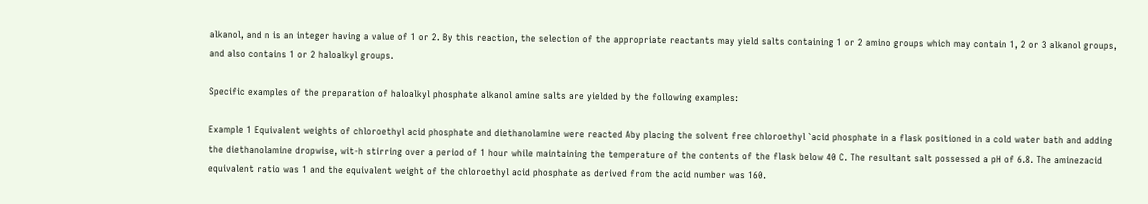alkanol, and n is an integer having a value of 1 or 2. By this reaction, the selection of the appropriate reactants may yield salts containing 1 or 2 amino groups which may contain 1, 2 or 3 alkanol groups, and also contains 1 or 2 haloalkyl groups.

Specific examples of the preparation of haloalkyl phosphate alkanol amine salts are yielded by the following examples:

Example 1 Equivalent weights of chloroethyl acid phosphate and diethanolamine were reacted Aby placing the solvent free chloroethyl `acid phosphate in a flask positioned in a cold water bath and adding the diethanolamine dropwise, wit-h stirring over a period of 1 hour while maintaining the temperature of the contents of the flask below 40 C. The resultant salt possessed a pH of 6.8. The aminezacid equivalent ratio was 1 and the equivalent weight of the chloroethyl acid phosphate as derived from the acid number was 160.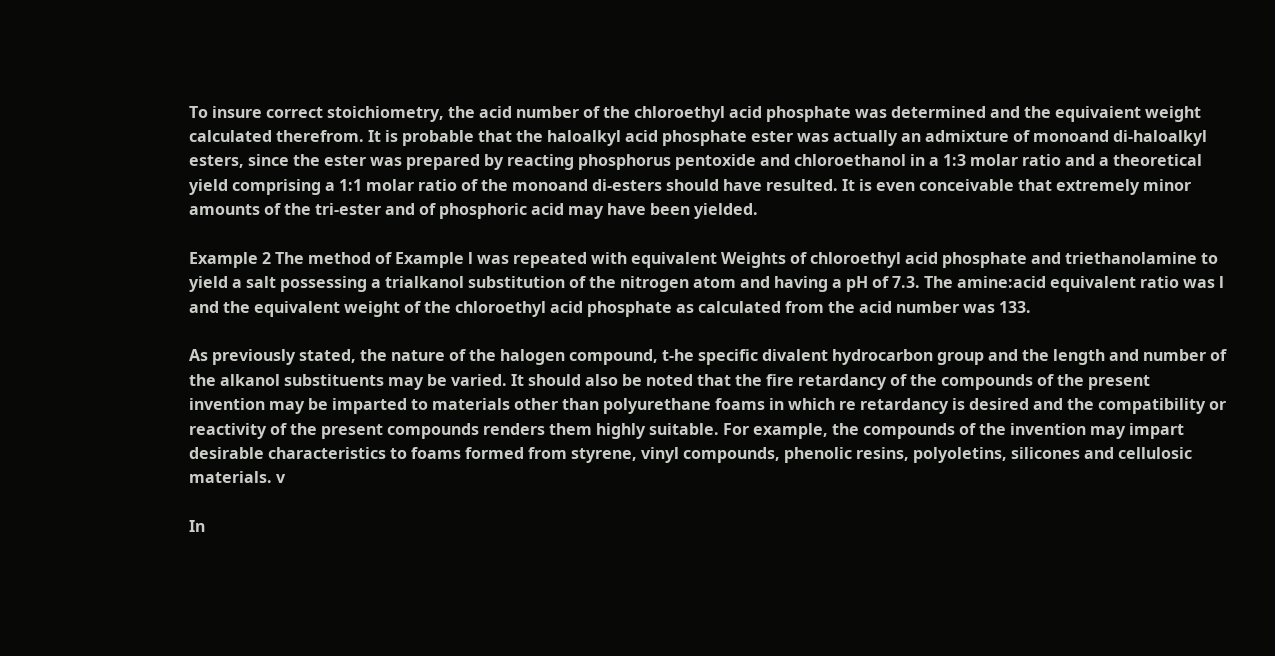To insure correct stoichiometry, the acid number of the chloroethyl acid phosphate was determined and the equivaient weight calculated therefrom. It is probable that the haloalkyl acid phosphate ester was actually an admixture of monoand di-haloalkyl esters, since the ester was prepared by reacting phosphorus pentoxide and chloroethanol in a 1:3 molar ratio and a theoretical yield comprising a 1:1 molar ratio of the monoand di-esters should have resulted. It is even conceivable that extremely minor amounts of the tri-ester and of phosphoric acid may have been yielded.

Example 2 The method of Example l was repeated with equivalent Weights of chloroethyl acid phosphate and triethanolamine to yield a salt possessing a trialkanol substitution of the nitrogen atom and having a pH of 7.3. The amine:acid equivalent ratio was l and the equivalent weight of the chloroethyl acid phosphate as calculated from the acid number was 133.

As previously stated, the nature of the halogen compound, t-he specific divalent hydrocarbon group and the length and number of the alkanol substituents may be varied. It should also be noted that the fire retardancy of the compounds of the present invention may be imparted to materials other than polyurethane foams in which re retardancy is desired and the compatibility or reactivity of the present compounds renders them highly suitable. For example, the compounds of the invention may impart desirable characteristics to foams formed from styrene, vinyl compounds, phenolic resins, polyoletins, silicones and cellulosic materials. v

In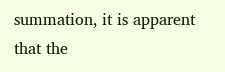summation, it is apparent that the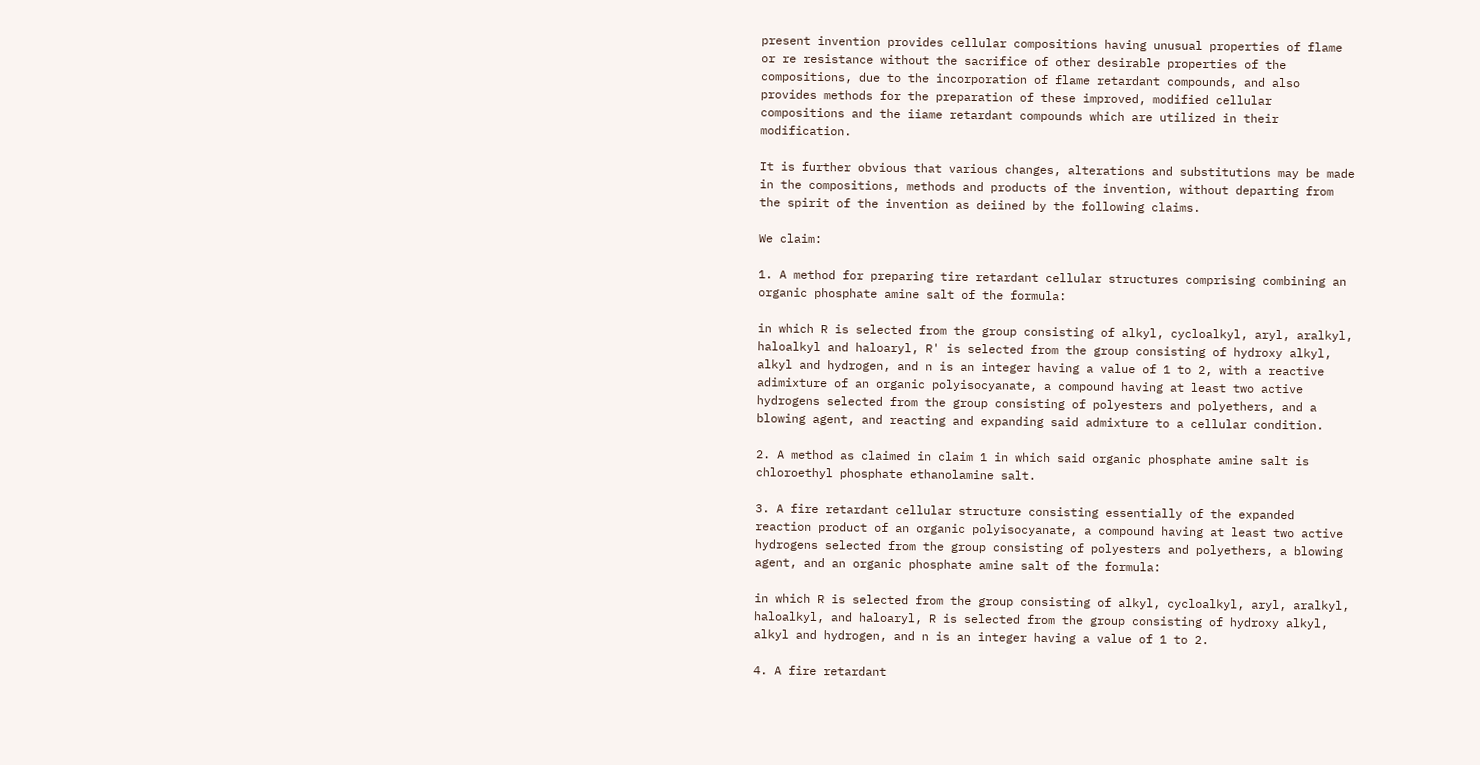present invention provides cellular compositions having unusual properties of flame or re resistance without the sacrifice of other desirable properties of the compositions, due to the incorporation of flame retardant compounds, and also provides methods for the preparation of these improved, modified cellular compositions and the iiame retardant compounds which are utilized in their modification.

It is further obvious that various changes, alterations and substitutions may be made in the compositions, methods and products of the invention, without departing from the spirit of the invention as deiined by the following claims.

We claim:

1. A method for preparing tire retardant cellular structures comprising combining an organic phosphate amine salt of the formula:

in which R is selected from the group consisting of alkyl, cycloalkyl, aryl, aralkyl, haloalkyl and haloaryl, R' is selected from the group consisting of hydroxy alkyl, alkyl and hydrogen, and n is an integer having a value of 1 to 2, with a reactive adimixture of an organic polyisocyanate, a compound having at least two active hydrogens selected from the group consisting of polyesters and polyethers, and a blowing agent, and reacting and expanding said admixture to a cellular condition.

2. A method as claimed in claim 1 in which said organic phosphate amine salt is chloroethyl phosphate ethanolamine salt.

3. A fire retardant cellular structure consisting essentially of the expanded reaction product of an organic polyisocyanate, a compound having at least two active hydrogens selected from the group consisting of polyesters and polyethers, a blowing agent, and an organic phosphate amine salt of the formula:

in which R is selected from the group consisting of alkyl, cycloalkyl, aryl, aralkyl, haloalkyl, and haloaryl, R is selected from the group consisting of hydroxy alkyl, alkyl and hydrogen, and n is an integer having a value of 1 to 2.

4. A fire retardant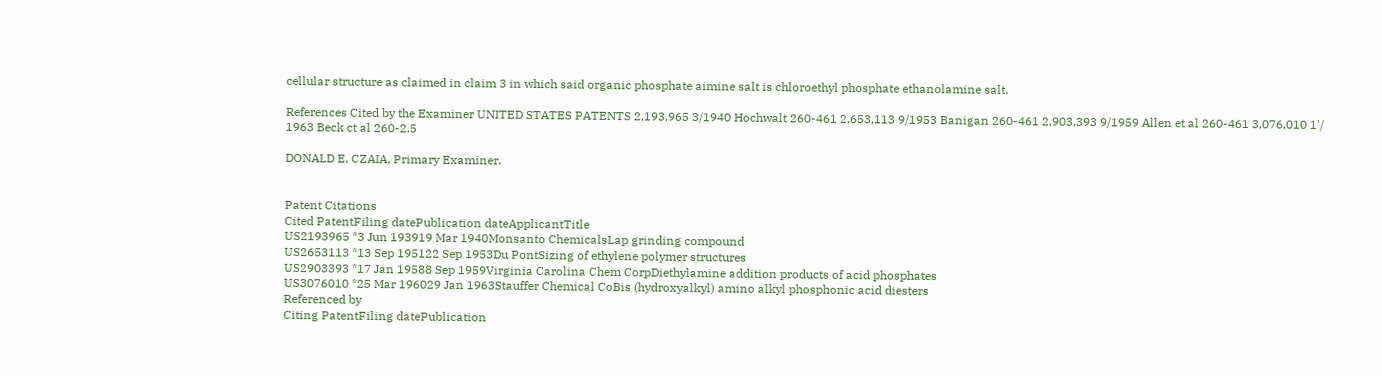cellular structure as claimed in claim 3 in which said organic phosphate aimine salt is chloroethyl phosphate ethanolamine salt.

References Cited by the Examiner UNITED STATES PATENTS 2,193,965 3/1940 Hochwalt 260-461 2,653,113 9/1953 Banigan 260-461 2,903,393 9/1959 Allen et al 260-461 3,076,010 1'/ 1963 Beck ct al 260-2.5

DONALD E. CZAIA, Primary Examiner.


Patent Citations
Cited PatentFiling datePublication dateApplicantTitle
US2193965 *3 Jun 193919 Mar 1940Monsanto ChemicalsLap grinding compound
US2653113 *13 Sep 195122 Sep 1953Du PontSizing of ethylene polymer structures
US2903393 *17 Jan 19588 Sep 1959Virginia Carolina Chem CorpDiethylamine addition products of acid phosphates
US3076010 *25 Mar 196029 Jan 1963Stauffer Chemical CoBis (hydroxyalkyl) amino alkyl phosphonic acid diesters
Referenced by
Citing PatentFiling datePublication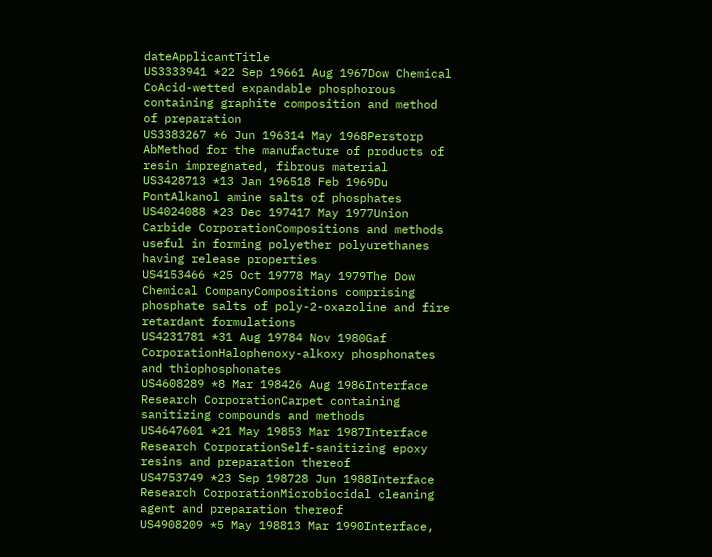dateApplicantTitle
US3333941 *22 Sep 19661 Aug 1967Dow Chemical CoAcid-wetted expandable phosphorous containing graphite composition and method of preparation
US3383267 *6 Jun 196314 May 1968Perstorp AbMethod for the manufacture of products of resin impregnated, fibrous material
US3428713 *13 Jan 196518 Feb 1969Du PontAlkanol amine salts of phosphates
US4024088 *23 Dec 197417 May 1977Union Carbide CorporationCompositions and methods useful in forming polyether polyurethanes having release properties
US4153466 *25 Oct 19778 May 1979The Dow Chemical CompanyCompositions comprising phosphate salts of poly-2-oxazoline and fire retardant formulations
US4231781 *31 Aug 19784 Nov 1980Gaf CorporationHalophenoxy-alkoxy phosphonates and thiophosphonates
US4608289 *8 Mar 198426 Aug 1986Interface Research CorporationCarpet containing sanitizing compounds and methods
US4647601 *21 May 19853 Mar 1987Interface Research CorporationSelf-sanitizing epoxy resins and preparation thereof
US4753749 *23 Sep 198728 Jun 1988Interface Research CorporationMicrobiocidal cleaning agent and preparation thereof
US4908209 *5 May 198813 Mar 1990Interface,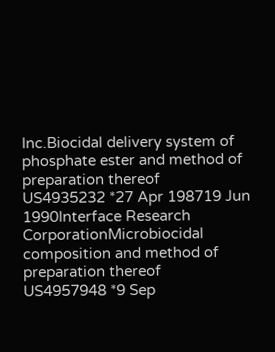Inc.Biocidal delivery system of phosphate ester and method of preparation thereof
US4935232 *27 Apr 198719 Jun 1990Interface Research CorporationMicrobiocidal composition and method of preparation thereof
US4957948 *9 Sep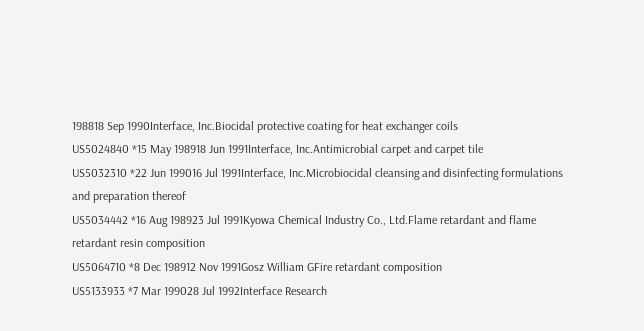198818 Sep 1990Interface, Inc.Biocidal protective coating for heat exchanger coils
US5024840 *15 May 198918 Jun 1991Interface, Inc.Antimicrobial carpet and carpet tile
US5032310 *22 Jun 199016 Jul 1991Interface, Inc.Microbiocidal cleansing and disinfecting formulations and preparation thereof
US5034442 *16 Aug 198923 Jul 1991Kyowa Chemical Industry Co., Ltd.Flame retardant and flame retardant resin composition
US5064710 *8 Dec 198912 Nov 1991Gosz William GFire retardant composition
US5133933 *7 Mar 199028 Jul 1992Interface Research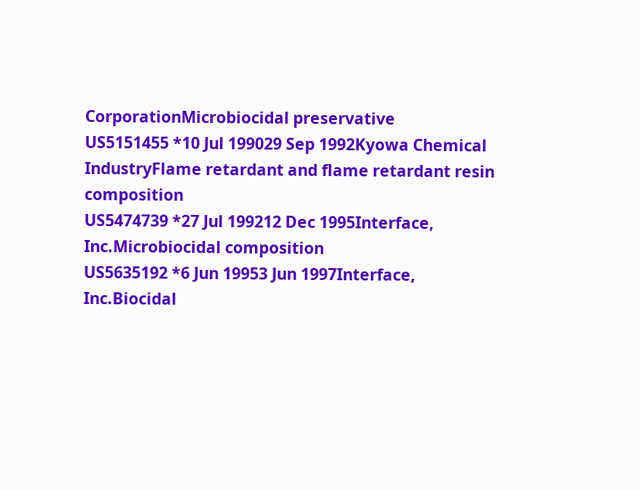CorporationMicrobiocidal preservative
US5151455 *10 Jul 199029 Sep 1992Kyowa Chemical IndustryFlame retardant and flame retardant resin composition
US5474739 *27 Jul 199212 Dec 1995Interface, Inc.Microbiocidal composition
US5635192 *6 Jun 19953 Jun 1997Interface, Inc.Biocidal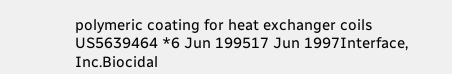polymeric coating for heat exchanger coils
US5639464 *6 Jun 199517 Jun 1997Interface, Inc.Biocidal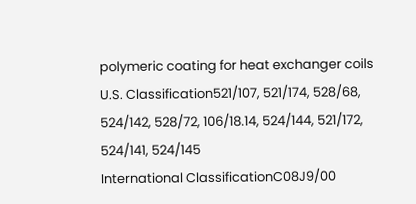polymeric coating for heat exchanger coils
U.S. Classification521/107, 521/174, 528/68, 524/142, 528/72, 106/18.14, 524/144, 521/172, 524/141, 524/145
International ClassificationC08J9/00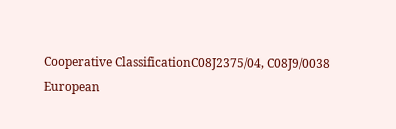Cooperative ClassificationC08J2375/04, C08J9/0038
European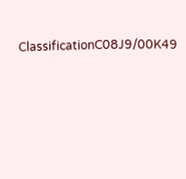ClassificationC08J9/00K49